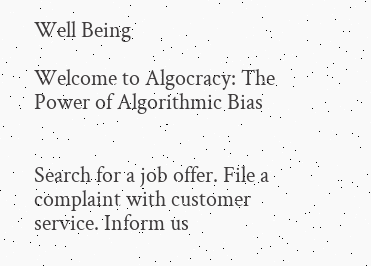Well Being

Welcome to Algocracy: The Power of Algorithmic Bias


Search for a job offer. File a complaint with customer service. Inform us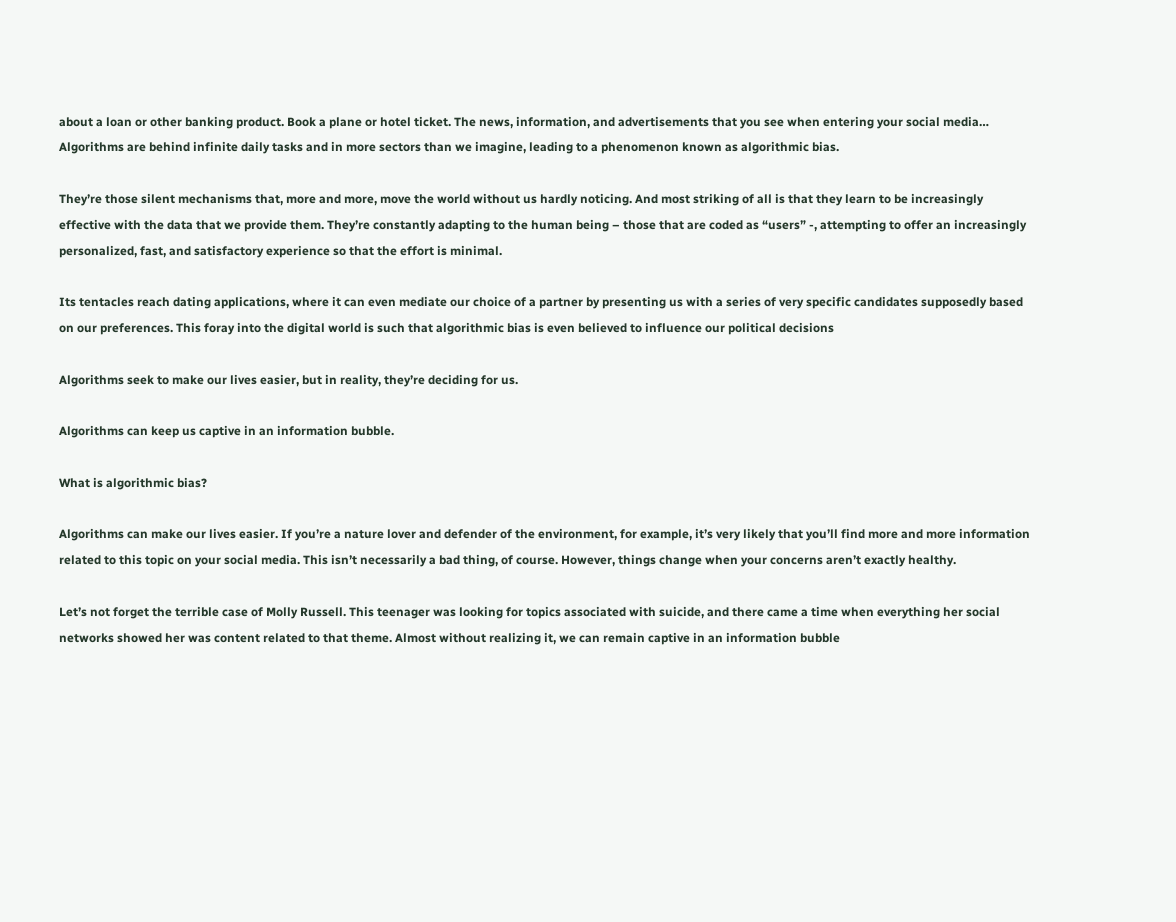about a loan or other banking product. Book a plane or hotel ticket. The news, information, and advertisements that you see when entering your social media… Algorithms are behind infinite daily tasks and in more sectors than we imagine, leading to a phenomenon known as algorithmic bias.

They’re those silent mechanisms that, more and more, move the world without us hardly noticing. And most striking of all is that they learn to be increasingly effective with the data that we provide them. They’re constantly adapting to the human being – those that are coded as “users” -, attempting to offer an increasingly personalized, fast, and satisfactory experience so that the effort is minimal.

Its tentacles reach dating applications, where it can even mediate our choice of a partner by presenting us with a series of very specific candidates supposedly based on our preferences. This foray into the digital world is such that algorithmic bias is even believed to influence our political decisions

Algorithms seek to make our lives easier, but in reality, they’re deciding for us.

Algorithms can keep us captive in an information bubble.

What is algorithmic bias?

Algorithms can make our lives easier. If you’re a nature lover and defender of the environment, for example, it’s very likely that you’ll find more and more information related to this topic on your social media. This isn’t necessarily a bad thing, of course. However, things change when your concerns aren’t exactly healthy.

Let’s not forget the terrible case of Molly Russell. This teenager was looking for topics associated with suicide, and there came a time when everything her social networks showed her was content related to that theme. Almost without realizing it, we can remain captive in an information bubble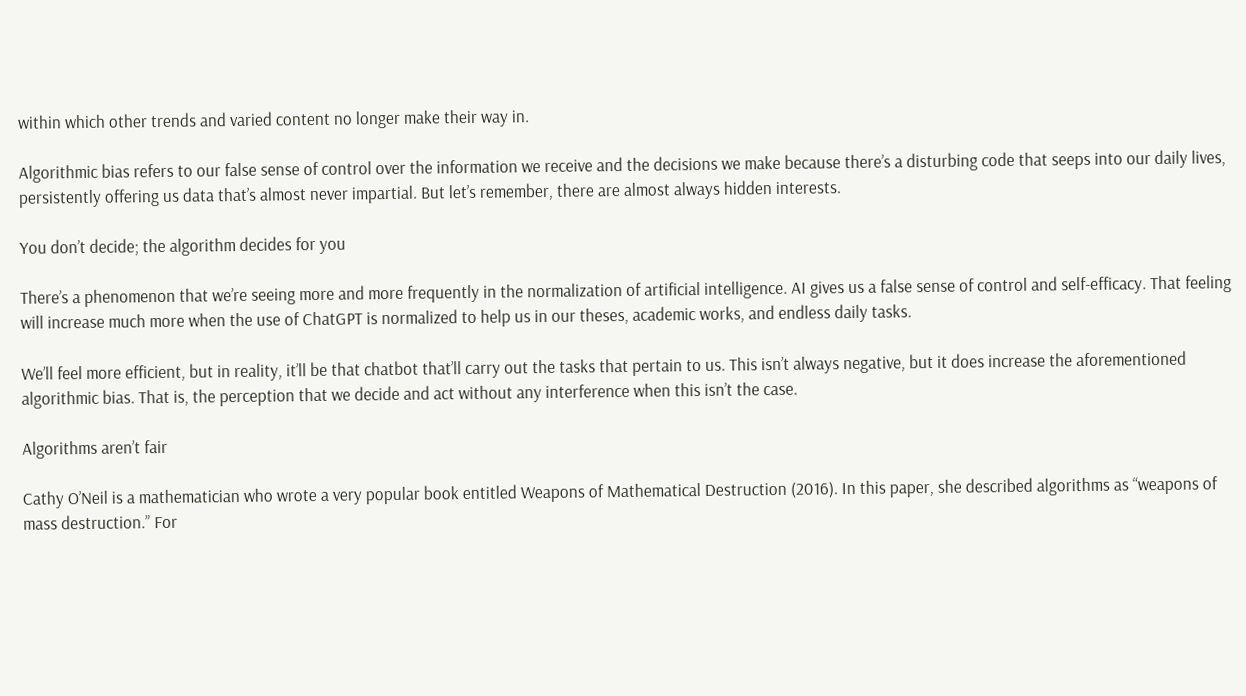within which other trends and varied content no longer make their way in.

Algorithmic bias refers to our false sense of control over the information we receive and the decisions we make because there’s a disturbing code that seeps into our daily lives, persistently offering us data that’s almost never impartial. But let’s remember, there are almost always hidden interests.

You don’t decide; the algorithm decides for you

There’s a phenomenon that we’re seeing more and more frequently in the normalization of artificial intelligence. AI gives us a false sense of control and self-efficacy. That feeling will increase much more when the use of ChatGPT is normalized to help us in our theses, academic works, and endless daily tasks.

We’ll feel more efficient, but in reality, it’ll be that chatbot that’ll carry out the tasks that pertain to us. This isn’t always negative, but it does increase the aforementioned algorithmic bias. That is, the perception that we decide and act without any interference when this isn’t the case.

Algorithms aren’t fair

Cathy O’Neil is a mathematician who wrote a very popular book entitled Weapons of Mathematical Destruction (2016). In this paper, she described algorithms as “weapons of mass destruction.” For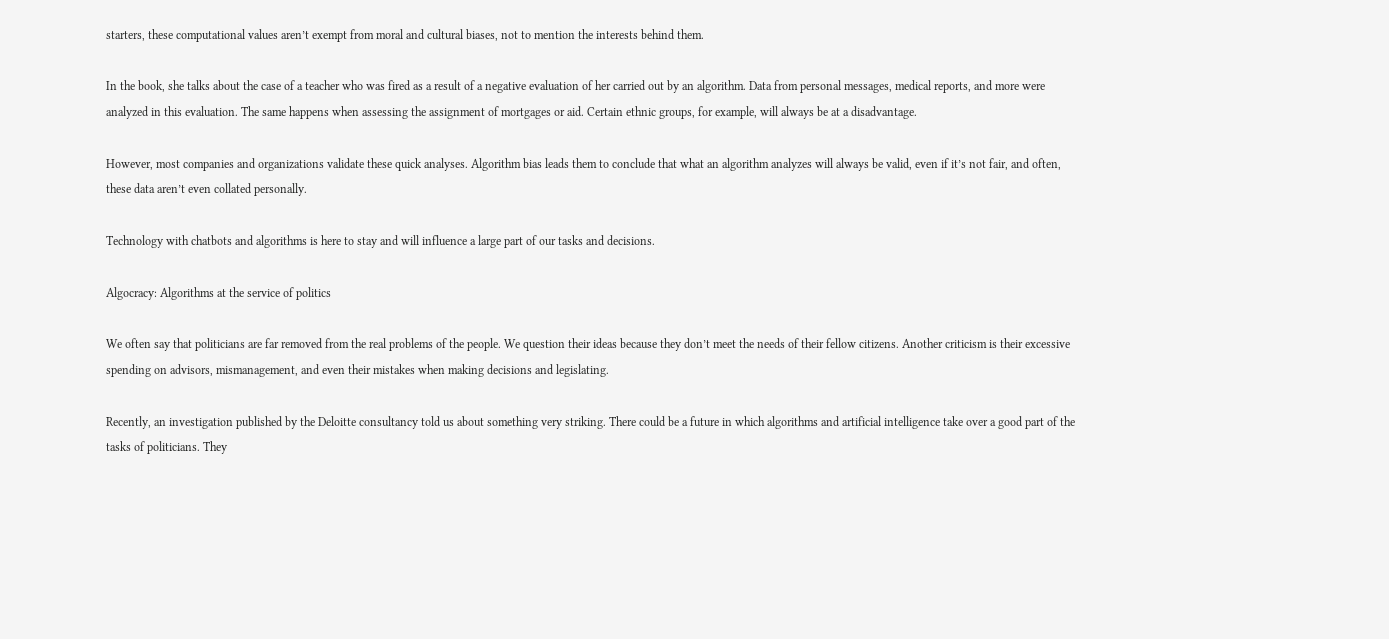starters, these computational values aren’t exempt from moral and cultural biases, not to mention the interests behind them.

In the book, she talks about the case of a teacher who was fired as a result of a negative evaluation of her carried out by an algorithm. Data from personal messages, medical reports, and more were analyzed in this evaluation. The same happens when assessing the assignment of mortgages or aid. Certain ethnic groups, for example, will always be at a disadvantage.

However, most companies and organizations validate these quick analyses. Algorithm bias leads them to conclude that what an algorithm analyzes will always be valid, even if it’s not fair, and often, these data aren’t even collated personally.

Technology with chatbots and algorithms is here to stay and will influence a large part of our tasks and decisions.

Algocracy: Algorithms at the service of politics

We often say that politicians are far removed from the real problems of the people. We question their ideas because they don’t meet the needs of their fellow citizens. Another criticism is their excessive spending on advisors, mismanagement, and even their mistakes when making decisions and legislating.

Recently, an investigation published by the Deloitte consultancy told us about something very striking. There could be a future in which algorithms and artificial intelligence take over a good part of the tasks of politicians. They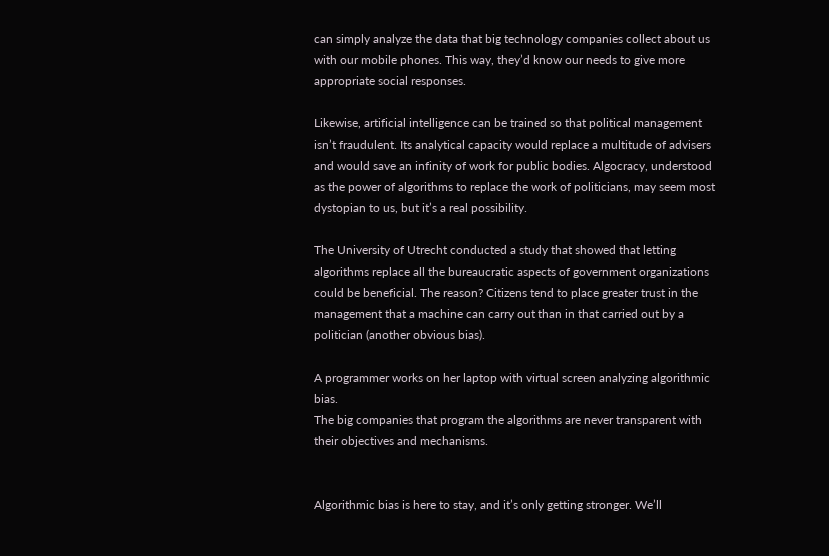can simply analyze the data that big technology companies collect about us with our mobile phones. This way, they’d know our needs to give more appropriate social responses.

Likewise, artificial intelligence can be trained so that political management isn’t fraudulent. Its analytical capacity would replace a multitude of advisers and would save an infinity of work for public bodies. Algocracy, understood as the power of algorithms to replace the work of politicians, may seem most dystopian to us, but it’s a real possibility.

The University of Utrecht conducted a study that showed that letting algorithms replace all the bureaucratic aspects of government organizations could be beneficial. The reason? Citizens tend to place greater trust in the management that a machine can carry out than in that carried out by a politician (another obvious bias).

A programmer works on her laptop with virtual screen analyzing algorithmic bias.
The big companies that program the algorithms are never transparent with their objectives and mechanisms.


Algorithmic bias is here to stay, and it’s only getting stronger. We’ll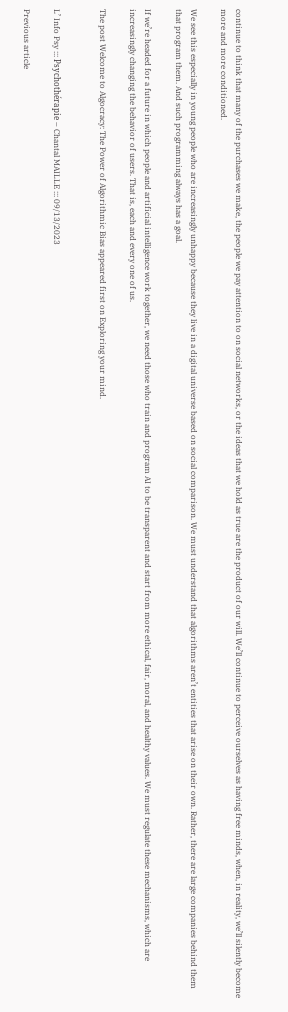continue to think that many of the purchases we make, the people we pay attention to on social networks, or the ideas that we hold as true are the product of our will. We’ll continue to perceive ourselves as having free minds, when, in reality, we’ll silently become more and more conditioned.

We see this especially in young people who are increasingly unhappy because they live in a digital universe based on social comparison. We must understand that algorithms aren’t entities that arise on their own. Rather, there are large companies behind them that program them. And such programming always has a goal.

If we’re headed for a future in which people and artificial intelligence work together, we need those who train and program AI to be transparent and start from more ethical, fair, moral, and healthy values. We must regulate these mechanisms, which are increasingly changing the behavior of users. That is, each and every one of us.

The post Welcome to Algocracy: The Power of Algorithmic Bias appeared first on Exploring your mind.


L’ Info Psy ::: Psychothérapie – Chantal MAILLE ::: 09/13/2023

Previous article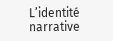L’identité narrative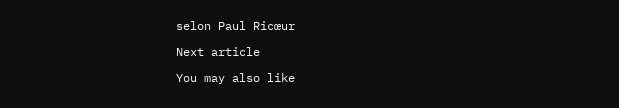selon Paul Ricœur

Next article

You may also like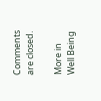Comments are closed.

More in Well Being